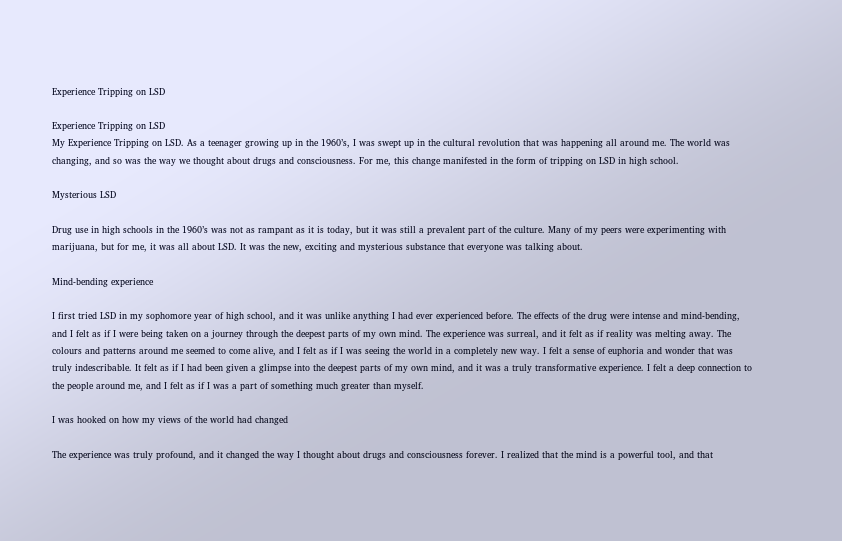Experience Tripping on LSD

Experience Tripping on LSD
My Experience Tripping on LSD. As a teenager growing up in the 1960’s, I was swept up in the cultural revolution that was happening all around me. The world was changing, and so was the way we thought about drugs and consciousness. For me, this change manifested in the form of tripping on LSD in high school.

Mysterious LSD

Drug use in high schools in the 1960’s was not as rampant as it is today, but it was still a prevalent part of the culture. Many of my peers were experimenting with marijuana, but for me, it was all about LSD. It was the new, exciting and mysterious substance that everyone was talking about.

Mind-bending experience

I first tried LSD in my sophomore year of high school, and it was unlike anything I had ever experienced before. The effects of the drug were intense and mind-bending, and I felt as if I were being taken on a journey through the deepest parts of my own mind. The experience was surreal, and it felt as if reality was melting away. The colours and patterns around me seemed to come alive, and I felt as if I was seeing the world in a completely new way. I felt a sense of euphoria and wonder that was truly indescribable. It felt as if I had been given a glimpse into the deepest parts of my own mind, and it was a truly transformative experience. I felt a deep connection to the people around me, and I felt as if I was a part of something much greater than myself.

I was hooked on how my views of the world had changed

The experience was truly profound, and it changed the way I thought about drugs and consciousness forever. I realized that the mind is a powerful tool, and that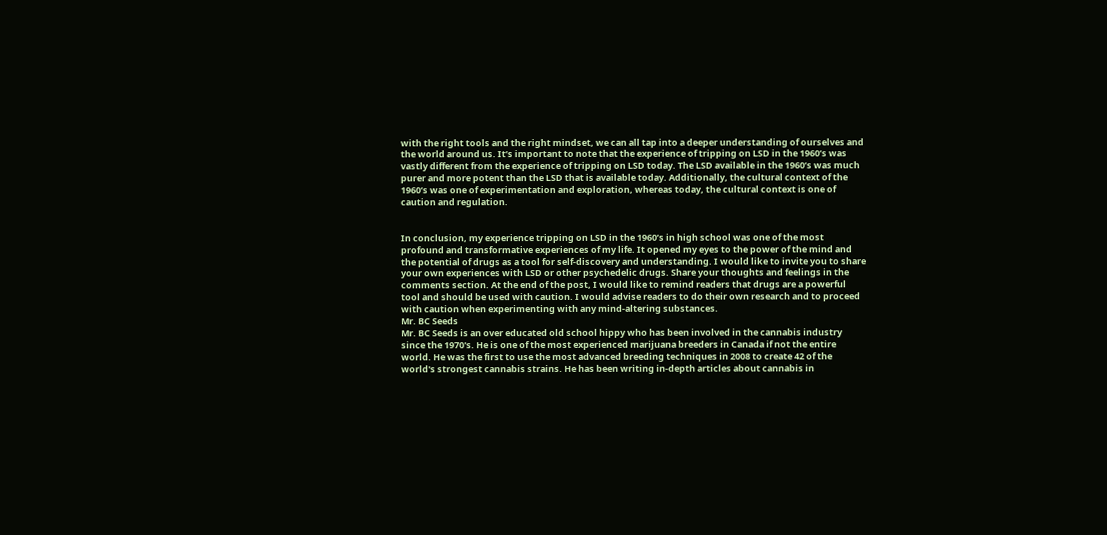with the right tools and the right mindset, we can all tap into a deeper understanding of ourselves and the world around us. It’s important to note that the experience of tripping on LSD in the 1960’s was vastly different from the experience of tripping on LSD today. The LSD available in the 1960’s was much purer and more potent than the LSD that is available today. Additionally, the cultural context of the 1960’s was one of experimentation and exploration, whereas today, the cultural context is one of caution and regulation.


In conclusion, my experience tripping on LSD in the 1960’s in high school was one of the most profound and transformative experiences of my life. It opened my eyes to the power of the mind and the potential of drugs as a tool for self-discovery and understanding. I would like to invite you to share your own experiences with LSD or other psychedelic drugs. Share your thoughts and feelings in the comments section. At the end of the post, I would like to remind readers that drugs are a powerful tool and should be used with caution. I would advise readers to do their own research and to proceed with caution when experimenting with any mind-altering substances.
Mr. BC Seeds
Mr. BC Seeds is an over educated old school hippy who has been involved in the cannabis industry since the 1970's. He is one of the most experienced marijuana breeders in Canada if not the entire world. He was the first to use the most advanced breeding techniques in 2008 to create 42 of the world's strongest cannabis strains. He has been writing in-depth articles about cannabis in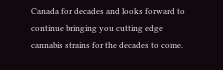Canada for decades and looks forward to continue bringing you cutting edge cannabis strains for the decades to come.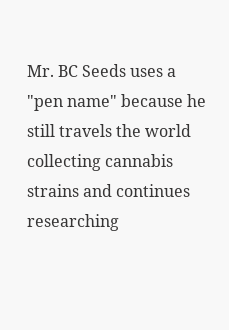Mr. BC Seeds uses a "pen name" because he still travels the world collecting cannabis strains and continues researching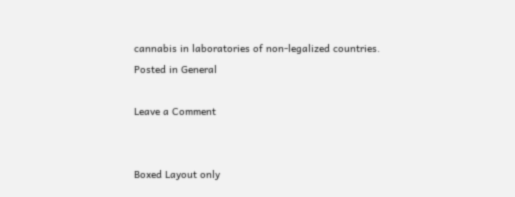cannabis in laboratories of non-legalized countries.
Posted in General

Leave a Comment


Boxed Layout only